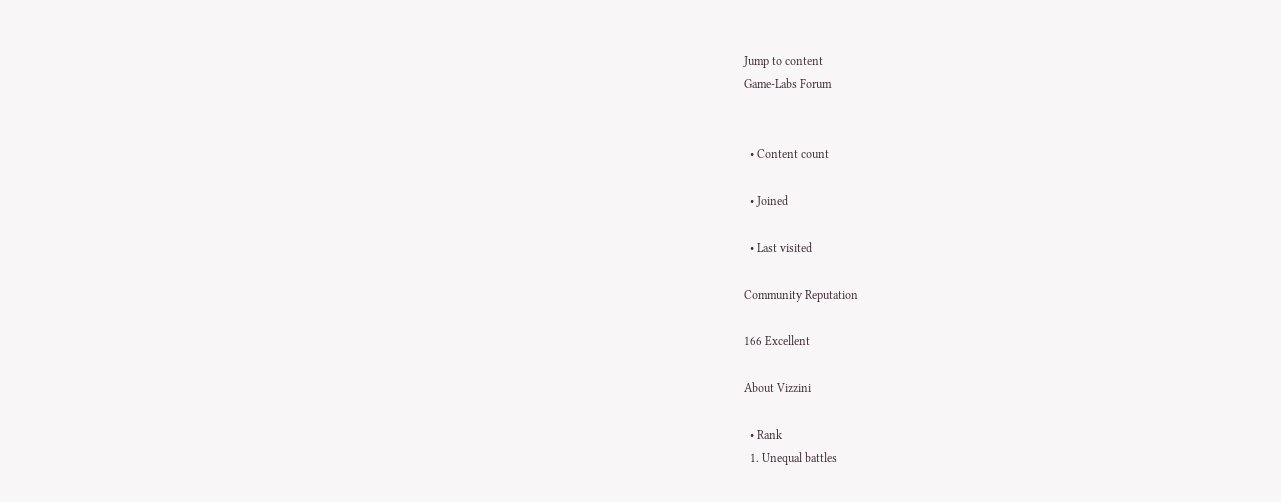Jump to content
Game-Labs Forum


  • Content count

  • Joined

  • Last visited

Community Reputation

166 Excellent

About Vizzini

  • Rank
  1. Unequal battles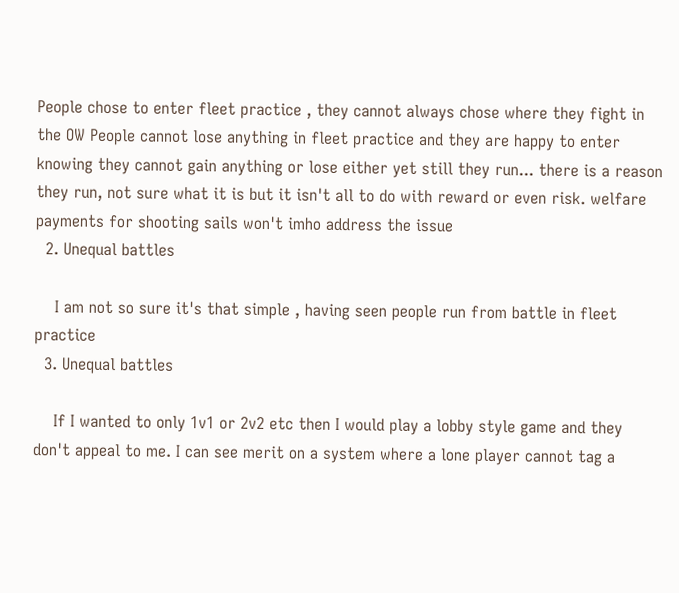People chose to enter fleet practice , they cannot always chose where they fight in the OW People cannot lose anything in fleet practice and they are happy to enter knowing they cannot gain anything or lose either yet still they run... there is a reason they run, not sure what it is but it isn't all to do with reward or even risk. welfare payments for shooting sails won't imho address the issue
  2. Unequal battles

    I am not so sure it's that simple , having seen people run from battle in fleet practice
  3. Unequal battles

    If I wanted to only 1v1 or 2v2 etc then I would play a lobby style game and they don't appeal to me. I can see merit on a system where a lone player cannot tag a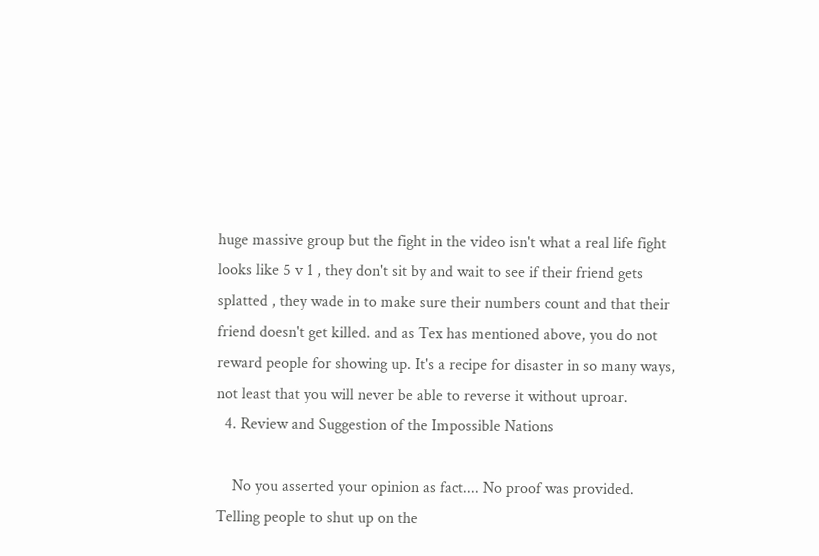huge massive group but the fight in the video isn't what a real life fight looks like 5 v 1 , they don't sit by and wait to see if their friend gets splatted , they wade in to make sure their numbers count and that their friend doesn't get killed. and as Tex has mentioned above, you do not reward people for showing up. It's a recipe for disaster in so many ways, not least that you will never be able to reverse it without uproar.
  4. Review and Suggestion of the Impossible Nations

    No you asserted your opinion as fact.... No proof was provided. Telling people to shut up on the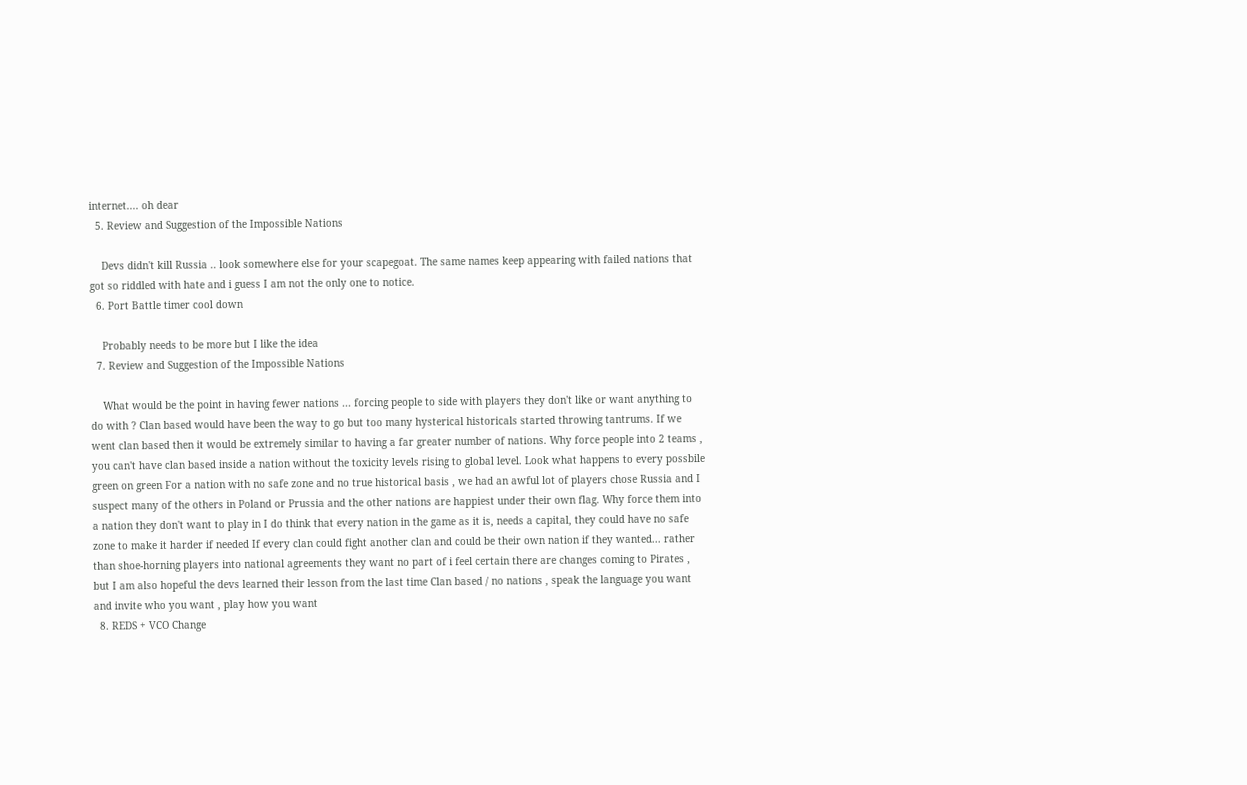internet.... oh dear
  5. Review and Suggestion of the Impossible Nations

    Devs didn't kill Russia .. look somewhere else for your scapegoat. The same names keep appearing with failed nations that got so riddled with hate and i guess I am not the only one to notice.
  6. Port Battle timer cool down

    Probably needs to be more but I like the idea
  7. Review and Suggestion of the Impossible Nations

    What would be the point in having fewer nations ... forcing people to side with players they don't like or want anything to do with ? Clan based would have been the way to go but too many hysterical historicals started throwing tantrums. If we went clan based then it would be extremely similar to having a far greater number of nations. Why force people into 2 teams , you can't have clan based inside a nation without the toxicity levels rising to global level. Look what happens to every possbile green on green For a nation with no safe zone and no true historical basis , we had an awful lot of players chose Russia and I suspect many of the others in Poland or Prussia and the other nations are happiest under their own flag. Why force them into a nation they don't want to play in I do think that every nation in the game as it is, needs a capital, they could have no safe zone to make it harder if needed If every clan could fight another clan and could be their own nation if they wanted... rather than shoe-horning players into national agreements they want no part of i feel certain there are changes coming to Pirates , but I am also hopeful the devs learned their lesson from the last time Clan based / no nations , speak the language you want and invite who you want , play how you want
  8. REDS + VCO Change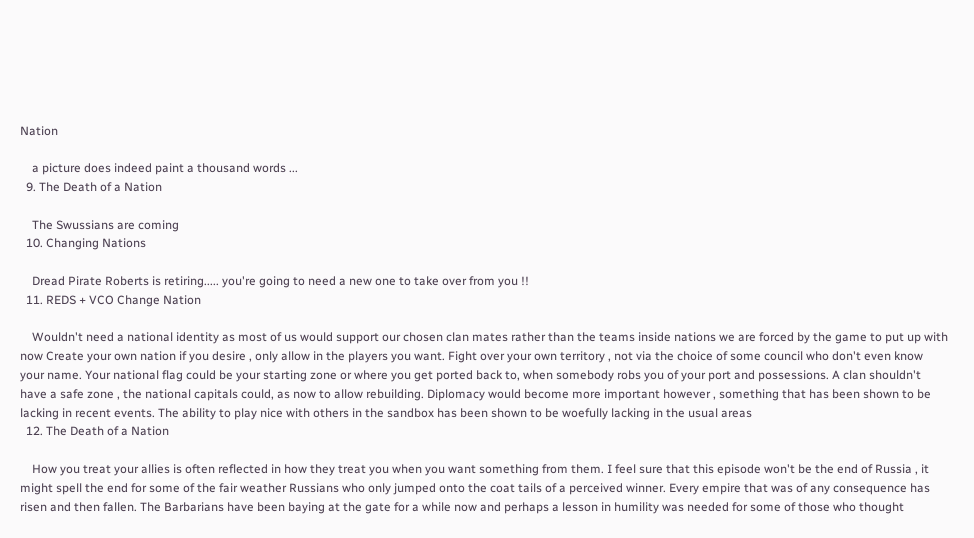Nation

    a picture does indeed paint a thousand words ...
  9. The Death of a Nation

    The Swussians are coming
  10. Changing Nations

    Dread Pirate Roberts is retiring..... you're going to need a new one to take over from you !!
  11. REDS + VCO Change Nation

    Wouldn't need a national identity as most of us would support our chosen clan mates rather than the teams inside nations we are forced by the game to put up with now Create your own nation if you desire , only allow in the players you want. Fight over your own territory , not via the choice of some council who don't even know your name. Your national flag could be your starting zone or where you get ported back to, when somebody robs you of your port and possessions. A clan shouldn't have a safe zone , the national capitals could, as now to allow rebuilding. Diplomacy would become more important however , something that has been shown to be lacking in recent events. The ability to play nice with others in the sandbox has been shown to be woefully lacking in the usual areas
  12. The Death of a Nation

    How you treat your allies is often reflected in how they treat you when you want something from them. I feel sure that this episode won't be the end of Russia , it might spell the end for some of the fair weather Russians who only jumped onto the coat tails of a perceived winner. Every empire that was of any consequence has risen and then fallen. The Barbarians have been baying at the gate for a while now and perhaps a lesson in humility was needed for some of those who thought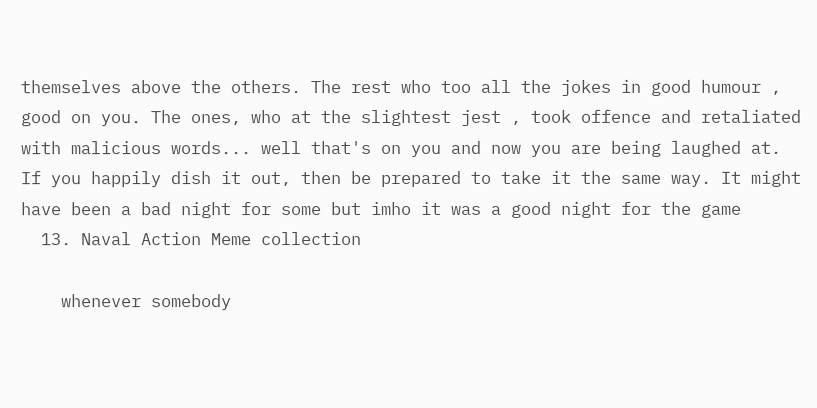themselves above the others. The rest who too all the jokes in good humour , good on you. The ones, who at the slightest jest , took offence and retaliated with malicious words... well that's on you and now you are being laughed at. If you happily dish it out, then be prepared to take it the same way. It might have been a bad night for some but imho it was a good night for the game
  13. Naval Action Meme collection

    whenever somebody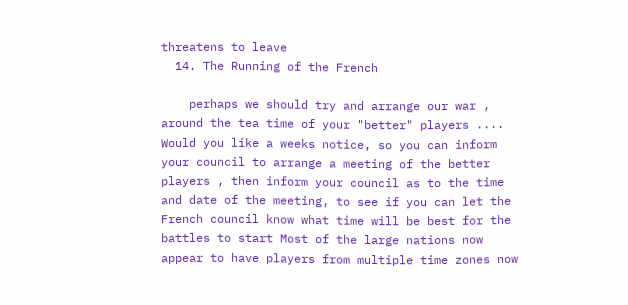threatens to leave
  14. The Running of the French

    perhaps we should try and arrange our war , around the tea time of your "better" players .... Would you like a weeks notice, so you can inform your council to arrange a meeting of the better players , then inform your council as to the time and date of the meeting, to see if you can let the French council know what time will be best for the battles to start Most of the large nations now appear to have players from multiple time zones now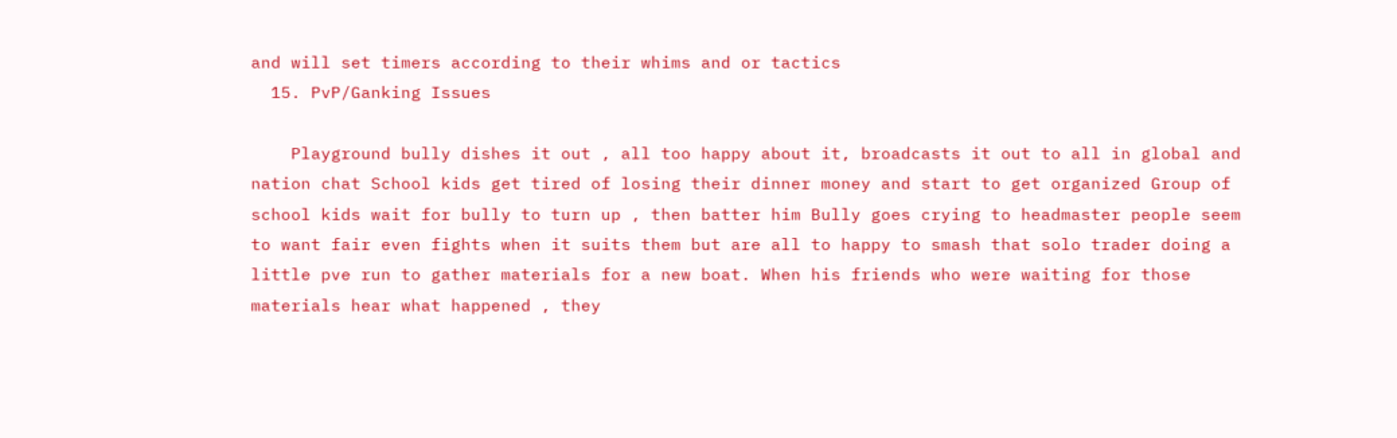and will set timers according to their whims and or tactics
  15. PvP/Ganking Issues

    Playground bully dishes it out , all too happy about it, broadcasts it out to all in global and nation chat School kids get tired of losing their dinner money and start to get organized Group of school kids wait for bully to turn up , then batter him Bully goes crying to headmaster people seem to want fair even fights when it suits them but are all to happy to smash that solo trader doing a little pve run to gather materials for a new boat. When his friends who were waiting for those materials hear what happened , they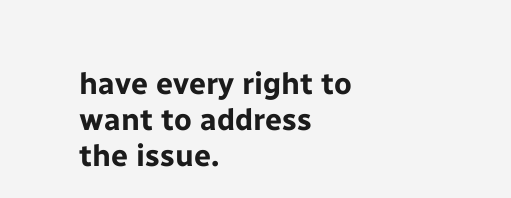have every right to want to address the issue.